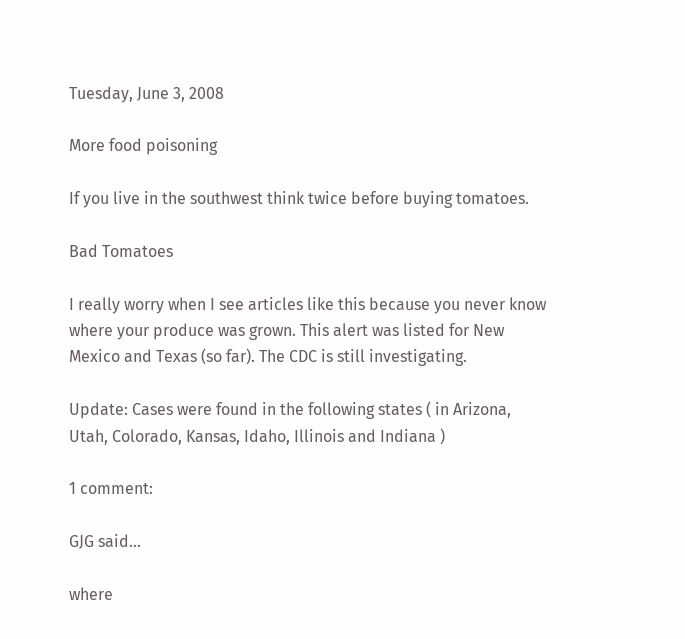Tuesday, June 3, 2008

More food poisoning

If you live in the southwest think twice before buying tomatoes.

Bad Tomatoes

I really worry when I see articles like this because you never know where your produce was grown. This alert was listed for New Mexico and Texas (so far). The CDC is still investigating.

Update: Cases were found in the following states ( in Arizona, Utah, Colorado, Kansas, Idaho, Illinois and Indiana )

1 comment:

GJG said...

where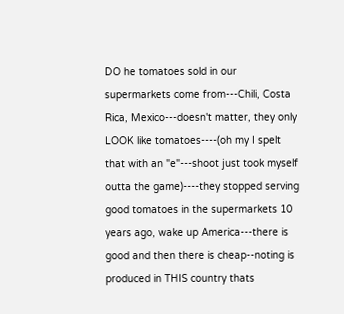DO he tomatoes sold in our supermarkets come from---Chili, Costa Rica, Mexico---doesn't matter, they only LOOK like tomatoes----(oh my I spelt that with an "e"---shoot just took myself outta the game)----they stopped serving good tomatoes in the supermarkets 10 years ago, wake up America---there is good and then there is cheap--noting is produced in THIS country thats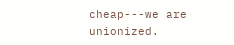cheap---we are unionized.